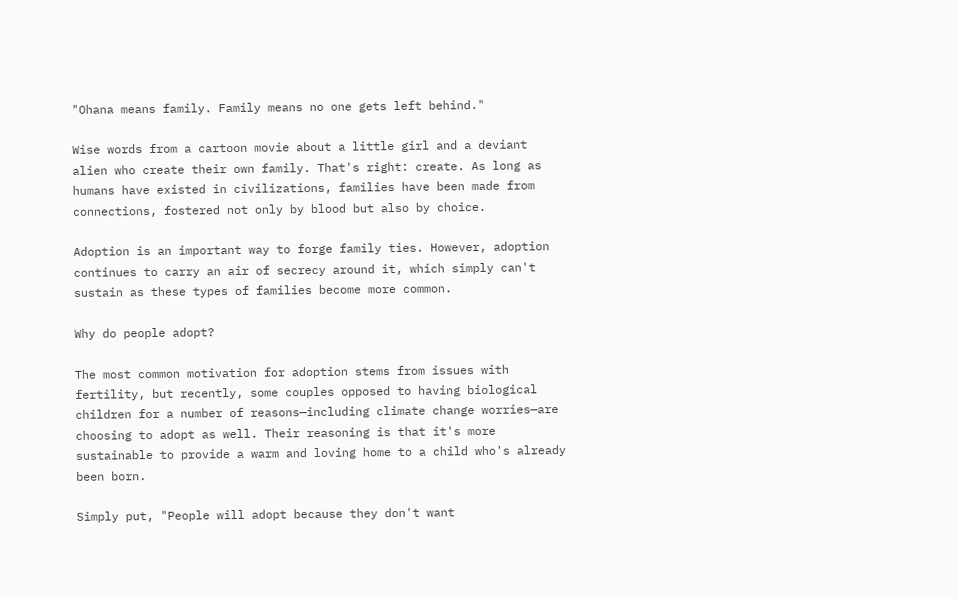"Ohana means family. Family means no one gets left behind."

Wise words from a cartoon movie about a little girl and a deviant alien who create their own family. That's right: create. As long as humans have existed in civilizations, families have been made from connections, fostered not only by blood but also by choice.

Adoption is an important way to forge family ties. However, adoption continues to carry an air of secrecy around it, which simply can't sustain as these types of families become more common.

Why do people adopt?

The most common motivation for adoption stems from issues with fertility, but recently, some couples opposed to having biological children for a number of reasons—including climate change worries—are choosing to adopt as well. Their reasoning is that it's more sustainable to provide a warm and loving home to a child who's already been born.

Simply put, "People will adopt because they don't want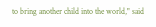to bring another child into the world," said